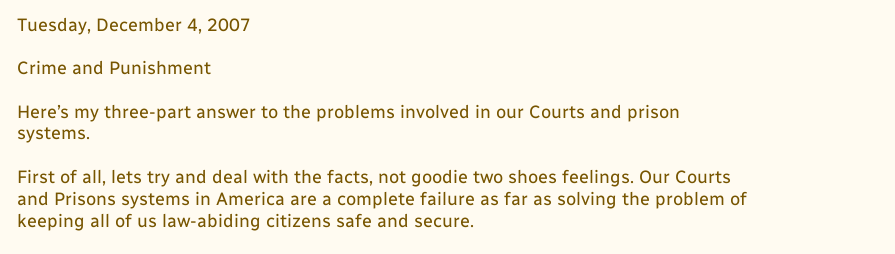Tuesday, December 4, 2007

Crime and Punishment

Here’s my three-part answer to the problems involved in our Courts and prison systems.

First of all, lets try and deal with the facts, not goodie two shoes feelings. Our Courts and Prisons systems in America are a complete failure as far as solving the problem of keeping all of us law-abiding citizens safe and secure.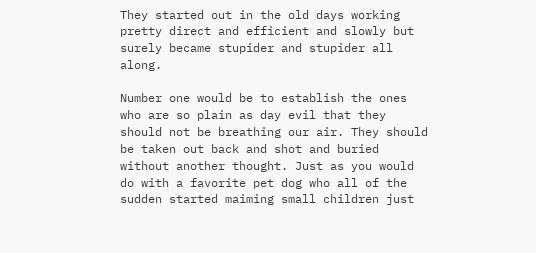They started out in the old days working pretty direct and efficient and slowly but surely became stupider and stupider all along.

Number one would be to establish the ones who are so plain as day evil that they should not be breathing our air. They should be taken out back and shot and buried without another thought. Just as you would do with a favorite pet dog who all of the sudden started maiming small children just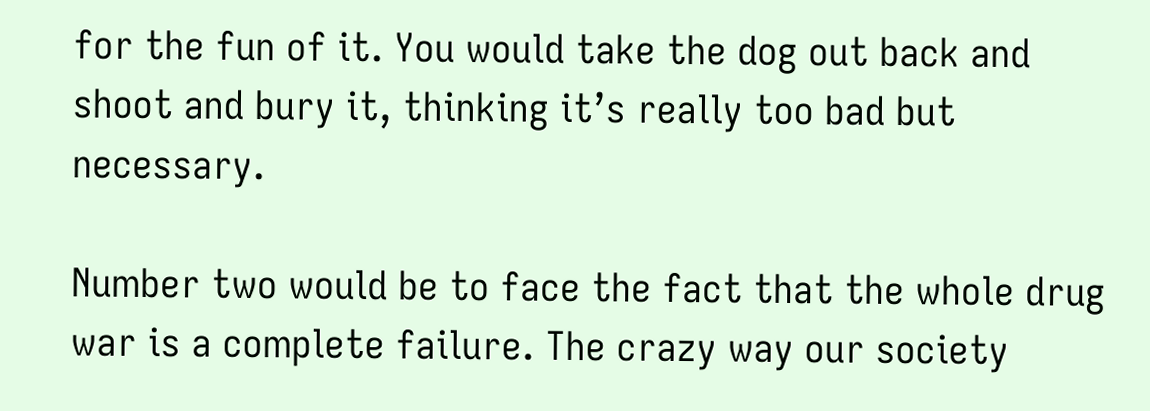for the fun of it. You would take the dog out back and shoot and bury it, thinking it’s really too bad but necessary.

Number two would be to face the fact that the whole drug war is a complete failure. The crazy way our society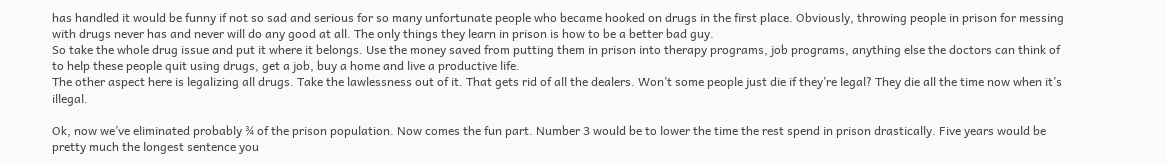has handled it would be funny if not so sad and serious for so many unfortunate people who became hooked on drugs in the first place. Obviously, throwing people in prison for messing with drugs never has and never will do any good at all. The only things they learn in prison is how to be a better bad guy.
So take the whole drug issue and put it where it belongs. Use the money saved from putting them in prison into therapy programs, job programs, anything else the doctors can think of to help these people quit using drugs, get a job, buy a home and live a productive life.
The other aspect here is legalizing all drugs. Take the lawlessness out of it. That gets rid of all the dealers. Won’t some people just die if they’re legal? They die all the time now when it’s illegal.

Ok, now we’ve eliminated probably ¾ of the prison population. Now comes the fun part. Number 3 would be to lower the time the rest spend in prison drastically. Five years would be pretty much the longest sentence you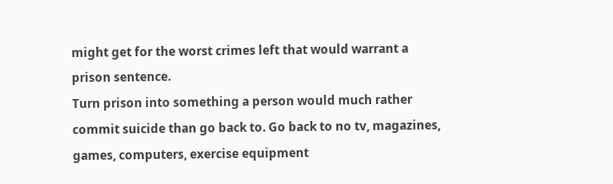might get for the worst crimes left that would warrant a prison sentence.
Turn prison into something a person would much rather commit suicide than go back to. Go back to no tv, magazines, games, computers, exercise equipment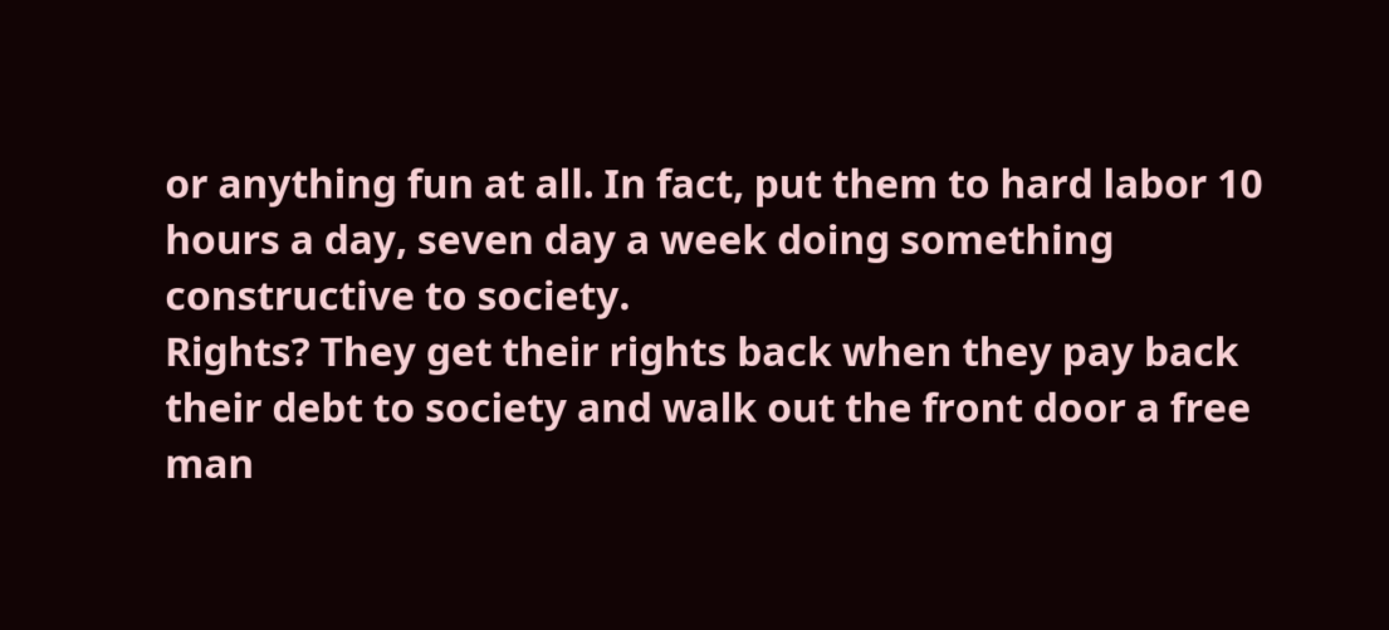or anything fun at all. In fact, put them to hard labor 10 hours a day, seven day a week doing something constructive to society.
Rights? They get their rights back when they pay back their debt to society and walk out the front door a free man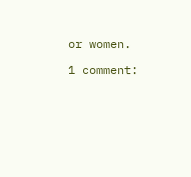or women.

1 comment: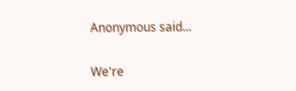Anonymous said...

We're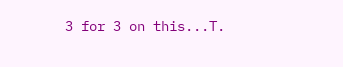3 for 3 on this...T.